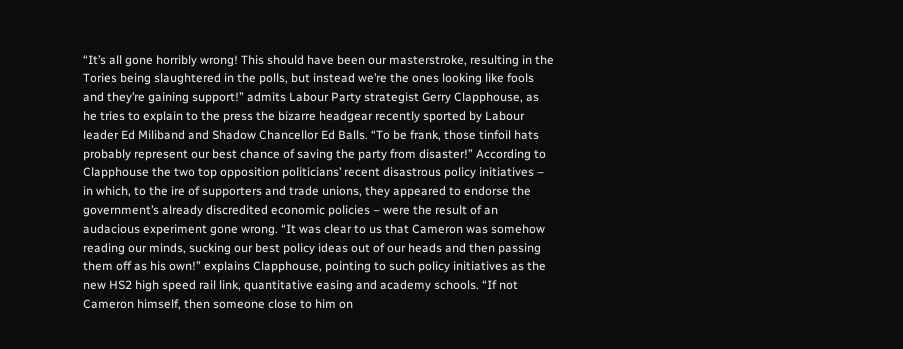“It’s all gone horribly wrong! This should have been our masterstroke, resulting in the Tories being slaughtered in the polls, but instead we’re the ones looking like fools and they’re gaining support!” admits Labour Party strategist Gerry Clapphouse, as he tries to explain to the press the bizarre headgear recently sported by Labour leader Ed Miliband and Shadow Chancellor Ed Balls. “To be frank, those tinfoil hats probably represent our best chance of saving the party from disaster!” According to Clapphouse the two top opposition politicians’ recent disastrous policy initiatives – in which, to the ire of supporters and trade unions, they appeared to endorse the government’s already discredited economic policies – were the result of an audacious experiment gone wrong. “It was clear to us that Cameron was somehow reading our minds, sucking our best policy ideas out of our heads and then passing them off as his own!” explains Clapphouse, pointing to such policy initiatives as the new HS2 high speed rail link, quantitative easing and academy schools. “If not Cameron himself, then someone close to him on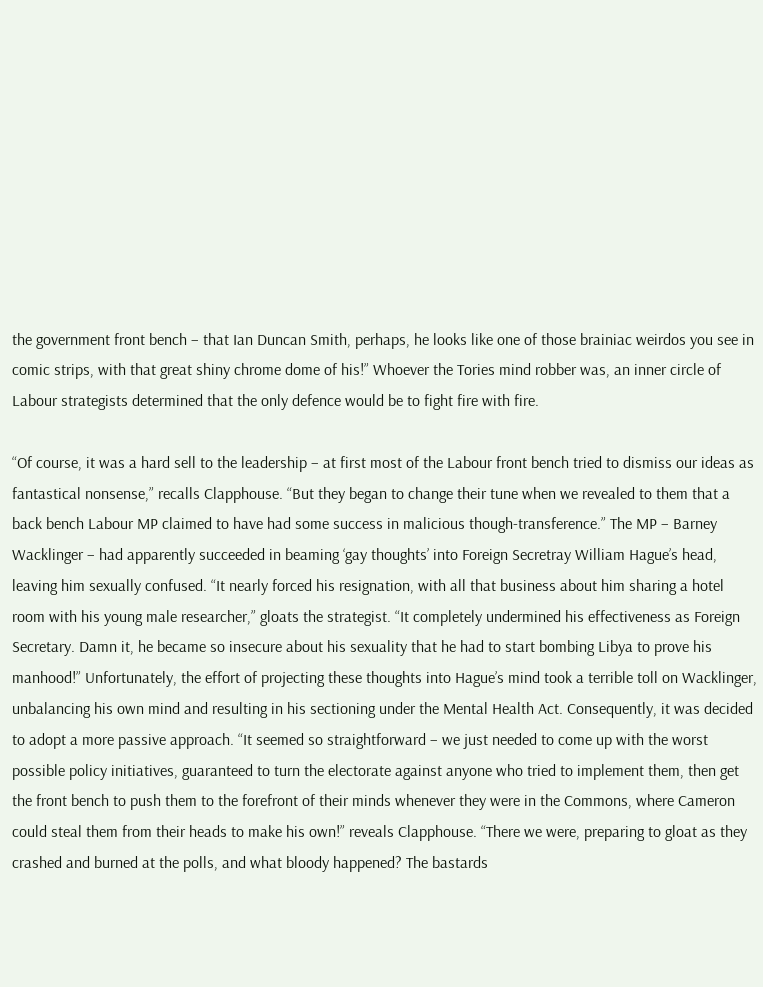the government front bench – that Ian Duncan Smith, perhaps, he looks like one of those brainiac weirdos you see in comic strips, with that great shiny chrome dome of his!” Whoever the Tories mind robber was, an inner circle of Labour strategists determined that the only defence would be to fight fire with fire.

“Of course, it was a hard sell to the leadership – at first most of the Labour front bench tried to dismiss our ideas as fantastical nonsense,” recalls Clapphouse. “But they began to change their tune when we revealed to them that a back bench Labour MP claimed to have had some success in malicious though-transference.” The MP – Barney Wacklinger – had apparently succeeded in beaming ‘gay thoughts’ into Foreign Secretray William Hague’s head, leaving him sexually confused. “It nearly forced his resignation, with all that business about him sharing a hotel room with his young male researcher,” gloats the strategist. “It completely undermined his effectiveness as Foreign Secretary. Damn it, he became so insecure about his sexuality that he had to start bombing Libya to prove his manhood!” Unfortunately, the effort of projecting these thoughts into Hague’s mind took a terrible toll on Wacklinger, unbalancing his own mind and resulting in his sectioning under the Mental Health Act. Consequently, it was decided to adopt a more passive approach. “It seemed so straightforward – we just needed to come up with the worst possible policy initiatives, guaranteed to turn the electorate against anyone who tried to implement them, then get the front bench to push them to the forefront of their minds whenever they were in the Commons, where Cameron could steal them from their heads to make his own!” reveals Clapphouse. “There we were, preparing to gloat as they crashed and burned at the polls, and what bloody happened? The bastards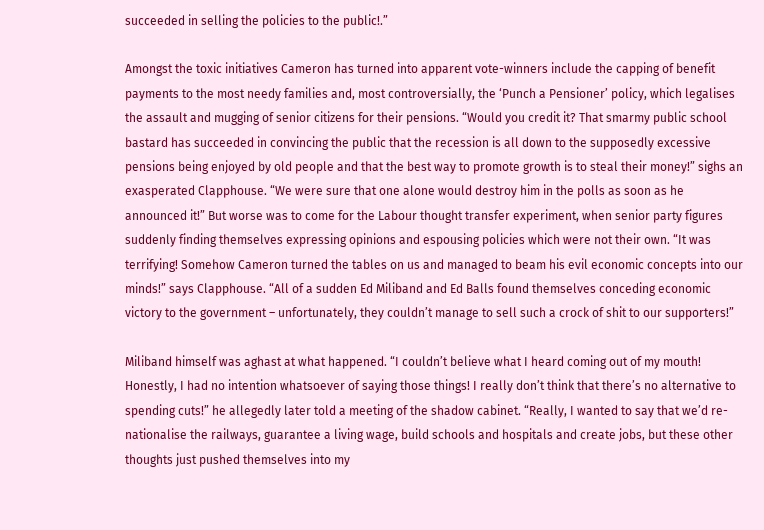succeeded in selling the policies to the public!.”

Amongst the toxic initiatives Cameron has turned into apparent vote-winners include the capping of benefit payments to the most needy families and, most controversially, the ‘Punch a Pensioner’ policy, which legalises the assault and mugging of senior citizens for their pensions. “Would you credit it? That smarmy public school bastard has succeeded in convincing the public that the recession is all down to the supposedly excessive pensions being enjoyed by old people and that the best way to promote growth is to steal their money!” sighs an exasperated Clapphouse. “We were sure that one alone would destroy him in the polls as soon as he announced it!” But worse was to come for the Labour thought transfer experiment, when senior party figures suddenly finding themselves expressing opinions and espousing policies which were not their own. “It was terrifying! Somehow Cameron turned the tables on us and managed to beam his evil economic concepts into our minds!” says Clapphouse. “All of a sudden Ed Miliband and Ed Balls found themselves conceding economic victory to the government – unfortunately, they couldn’t manage to sell such a crock of shit to our supporters!”

Miliband himself was aghast at what happened. “I couldn’t believe what I heard coming out of my mouth! Honestly, I had no intention whatsoever of saying those things! I really don’t think that there’s no alternative to spending cuts!” he allegedly later told a meeting of the shadow cabinet. “Really, I wanted to say that we’d re-nationalise the railways, guarantee a living wage, build schools and hospitals and create jobs, but these other thoughts just pushed themselves into my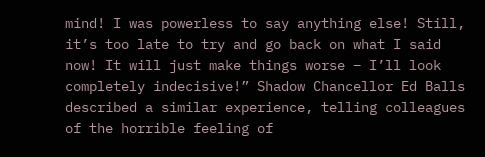mind! I was powerless to say anything else! Still, it’s too late to try and go back on what I said now! It will just make things worse – I’ll look completely indecisive!” Shadow Chancellor Ed Balls described a similar experience, telling colleagues of the horrible feeling of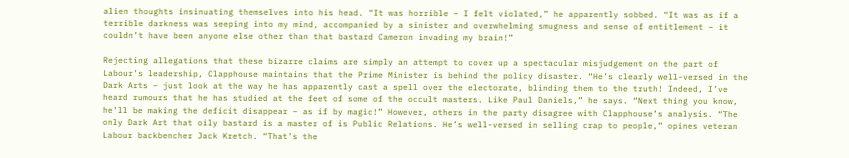alien thoughts insinuating themselves into his head. “It was horrible – I felt violated,” he apparently sobbed. “It was as if a terrible darkness was seeping into my mind, accompanied by a sinister and overwhelming smugness and sense of entitlement – it couldn’t have been anyone else other than that bastard Cameron invading my brain!”

Rejecting allegations that these bizarre claims are simply an attempt to cover up a spectacular misjudgement on the part of Labour’s leadership, Clapphouse maintains that the Prime Minister is behind the policy disaster. “He’s clearly well-versed in the Dark Arts – just look at the way he has apparently cast a spell over the electorate, blinding them to the truth! Indeed, I’ve heard rumours that he has studied at the feet of some of the occult masters. Like Paul Daniels,” he says. “Next thing you know, he’ll be making the deficit disappear – as if by magic!” However, others in the party disagree with Clapphouse’s analysis. “The only Dark Art that oily bastard is a master of is Public Relations. He’s well-versed in selling crap to people,” opines veteran Labour backbencher Jack Kretch. “That’s the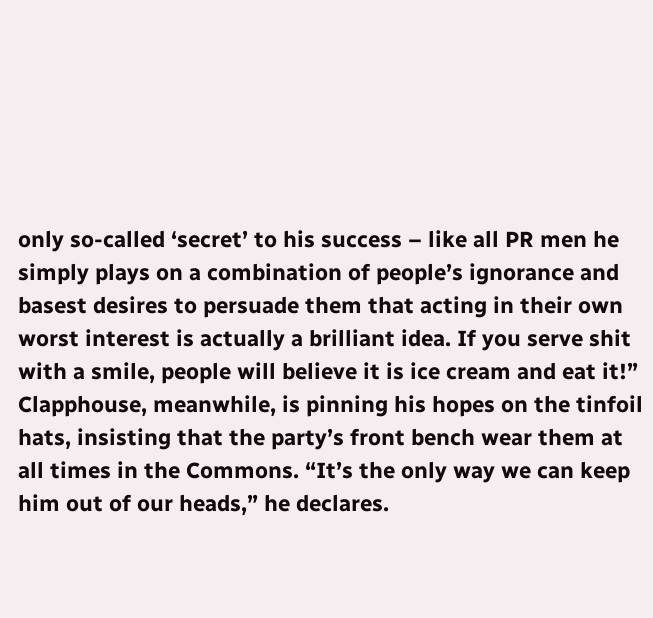only so-called ‘secret’ to his success – like all PR men he simply plays on a combination of people’s ignorance and basest desires to persuade them that acting in their own worst interest is actually a brilliant idea. If you serve shit with a smile, people will believe it is ice cream and eat it!” Clapphouse, meanwhile, is pinning his hopes on the tinfoil hats, insisting that the party’s front bench wear them at all times in the Commons. “It’s the only way we can keep him out of our heads,” he declares.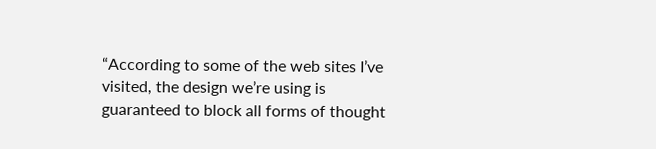“According to some of the web sites I’ve visited, the design we’re using is guaranteed to block all forms of thought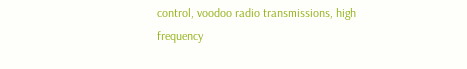control, voodoo radio transmissions, high frequency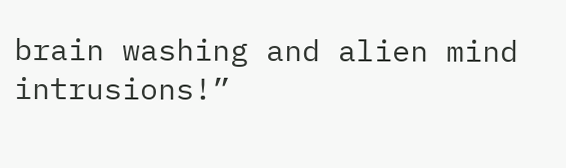brain washing and alien mind intrusions!”